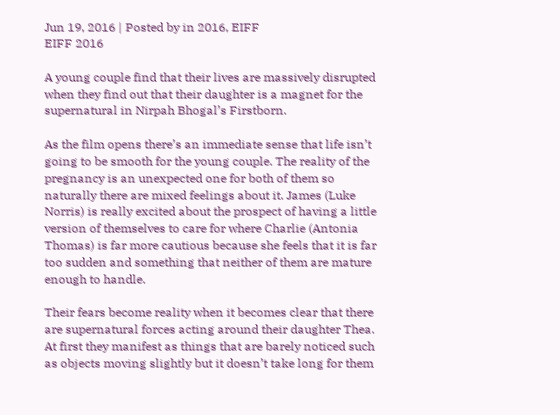Jun 19, 2016 | Posted by in 2016, EIFF
EIFF 2016

A young couple find that their lives are massively disrupted when they find out that their daughter is a magnet for the supernatural in Nirpah Bhogal’s Firstborn.

As the film opens there’s an immediate sense that life isn’t going to be smooth for the young couple. The reality of the pregnancy is an unexpected one for both of them so naturally there are mixed feelings about it. James (Luke Norris) is really excited about the prospect of having a little version of themselves to care for where Charlie (Antonia Thomas) is far more cautious because she feels that it is far too sudden and something that neither of them are mature enough to handle.

Their fears become reality when it becomes clear that there are supernatural forces acting around their daughter Thea. At first they manifest as things that are barely noticed such as objects moving slightly but it doesn’t take long for them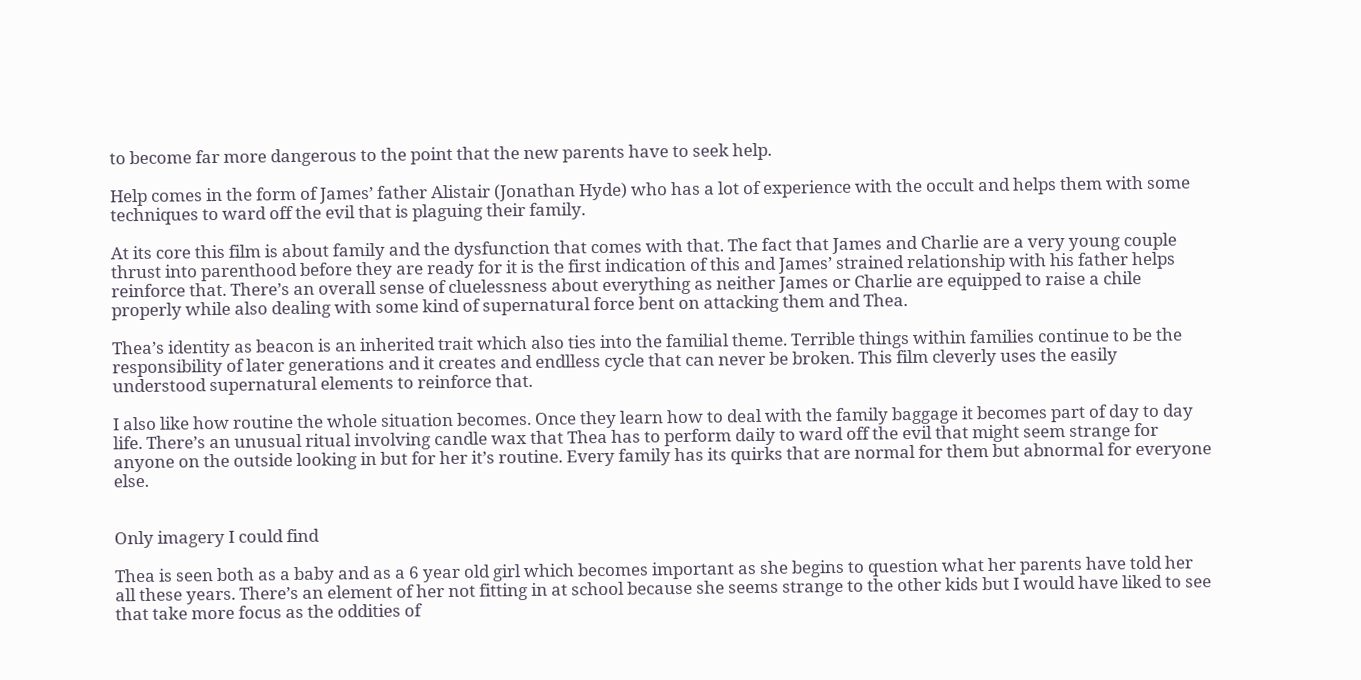to become far more dangerous to the point that the new parents have to seek help.

Help comes in the form of James’ father Alistair (Jonathan Hyde) who has a lot of experience with the occult and helps them with some techniques to ward off the evil that is plaguing their family.

At its core this film is about family and the dysfunction that comes with that. The fact that James and Charlie are a very young couple thrust into parenthood before they are ready for it is the first indication of this and James’ strained relationship with his father helps reinforce that. There’s an overall sense of cluelessness about everything as neither James or Charlie are equipped to raise a chile properly while also dealing with some kind of supernatural force bent on attacking them and Thea.

Thea’s identity as beacon is an inherited trait which also ties into the familial theme. Terrible things within families continue to be the responsibility of later generations and it creates and endlless cycle that can never be broken. This film cleverly uses the easily understood supernatural elements to reinforce that.

I also like how routine the whole situation becomes. Once they learn how to deal with the family baggage it becomes part of day to day life. There’s an unusual ritual involving candle wax that Thea has to perform daily to ward off the evil that might seem strange for anyone on the outside looking in but for her it’s routine. Every family has its quirks that are normal for them but abnormal for everyone else.


Only imagery I could find

Thea is seen both as a baby and as a 6 year old girl which becomes important as she begins to question what her parents have told her all these years. There’s an element of her not fitting in at school because she seems strange to the other kids but I would have liked to see that take more focus as the oddities of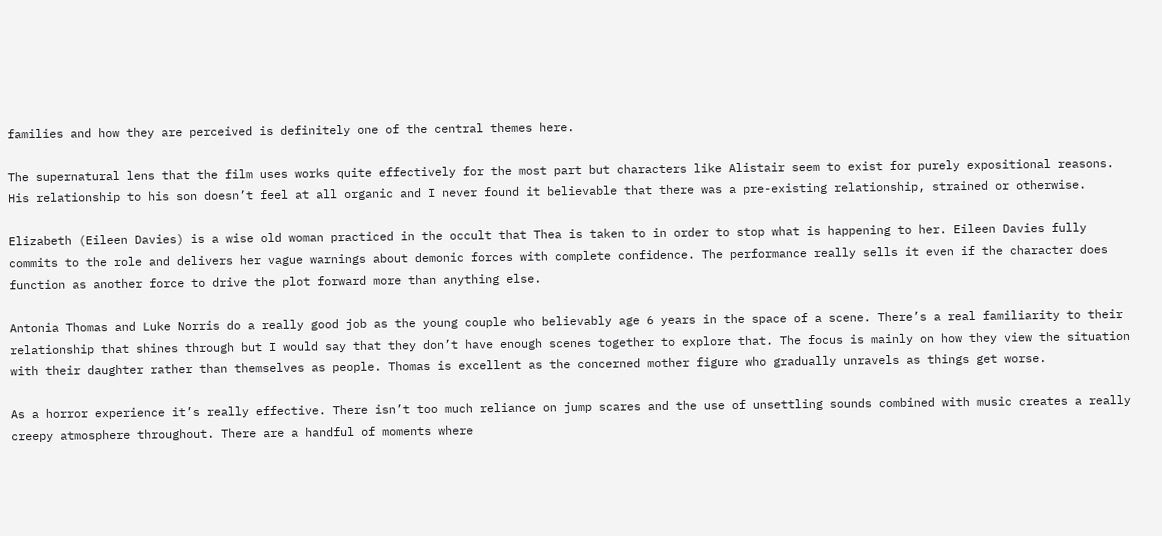families and how they are perceived is definitely one of the central themes here.

The supernatural lens that the film uses works quite effectively for the most part but characters like Alistair seem to exist for purely expositional reasons. His relationship to his son doesn’t feel at all organic and I never found it believable that there was a pre-existing relationship, strained or otherwise.

Elizabeth (Eileen Davies) is a wise old woman practiced in the occult that Thea is taken to in order to stop what is happening to her. Eileen Davies fully commits to the role and delivers her vague warnings about demonic forces with complete confidence. The performance really sells it even if the character does function as another force to drive the plot forward more than anything else.

Antonia Thomas and Luke Norris do a really good job as the young couple who believably age 6 years in the space of a scene. There’s a real familiarity to their relationship that shines through but I would say that they don’t have enough scenes together to explore that. The focus is mainly on how they view the situation with their daughter rather than themselves as people. Thomas is excellent as the concerned mother figure who gradually unravels as things get worse.

As a horror experience it’s really effective. There isn’t too much reliance on jump scares and the use of unsettling sounds combined with music creates a really creepy atmosphere throughout. There are a handful of moments where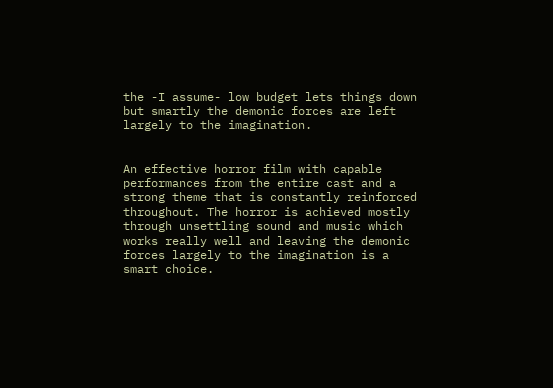the -I assume- low budget lets things down but smartly the demonic forces are left largely to the imagination.


An effective horror film with capable performances from the entire cast and a strong theme that is constantly reinforced throughout. The horror is achieved mostly through unsettling sound and music which works really well and leaving the demonic forces largely to the imagination is a smart choice.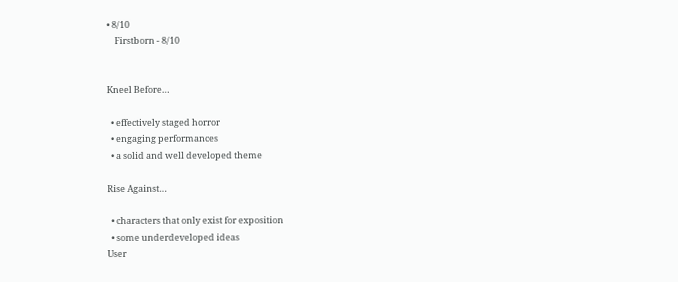• 8/10
    Firstborn - 8/10


Kneel Before…

  • effectively staged horror
  • engaging performances
  • a solid and well developed theme

Rise Against…

  • characters that only exist for exposition
  • some underdeveloped ideas
User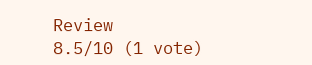Review
8.5/10 (1 vote)